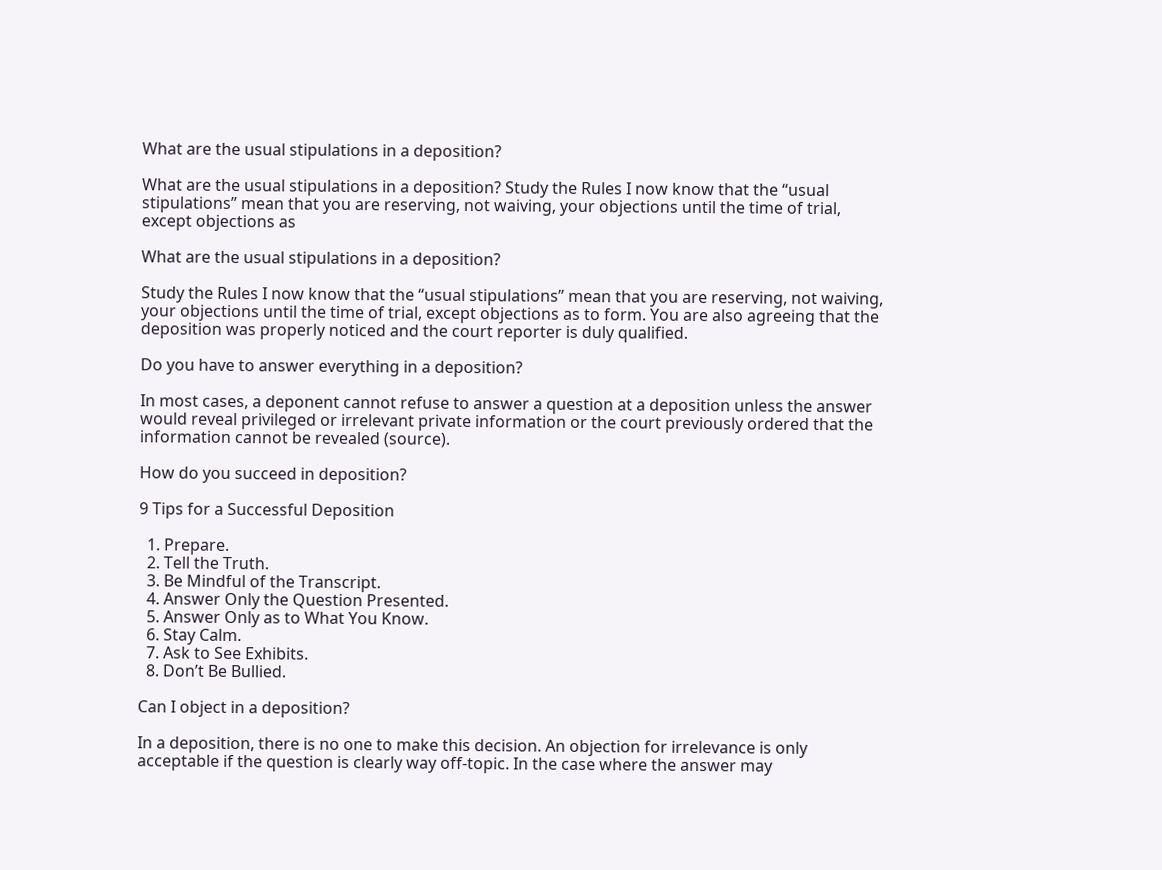What are the usual stipulations in a deposition?

What are the usual stipulations in a deposition? Study the Rules I now know that the “usual stipulations” mean that you are reserving, not waiving, your objections until the time of trial, except objections as

What are the usual stipulations in a deposition?

Study the Rules I now know that the “usual stipulations” mean that you are reserving, not waiving, your objections until the time of trial, except objections as to form. You are also agreeing that the deposition was properly noticed and the court reporter is duly qualified.

Do you have to answer everything in a deposition?

In most cases, a deponent cannot refuse to answer a question at a deposition unless the answer would reveal privileged or irrelevant private information or the court previously ordered that the information cannot be revealed (source).

How do you succeed in deposition?

9 Tips for a Successful Deposition

  1. Prepare.
  2. Tell the Truth.
  3. Be Mindful of the Transcript.
  4. Answer Only the Question Presented.
  5. Answer Only as to What You Know.
  6. Stay Calm.
  7. Ask to See Exhibits.
  8. Don’t Be Bullied.

Can I object in a deposition?

In a deposition, there is no one to make this decision. An objection for irrelevance is only acceptable if the question is clearly way off-topic. In the case where the answer may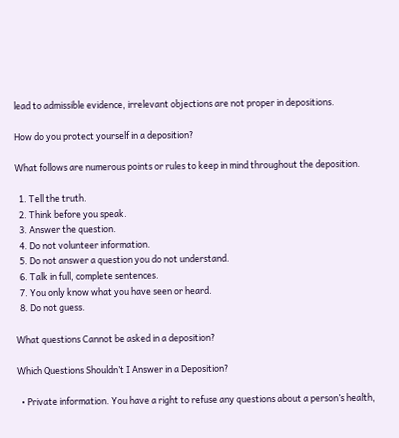lead to admissible evidence, irrelevant objections are not proper in depositions.

How do you protect yourself in a deposition?

What follows are numerous points or rules to keep in mind throughout the deposition.

  1. Tell the truth.
  2. Think before you speak.
  3. Answer the question.
  4. Do not volunteer information.
  5. Do not answer a question you do not understand.
  6. Talk in full, complete sentences.
  7. You only know what you have seen or heard.
  8. Do not guess.

What questions Cannot be asked in a deposition?

Which Questions Shouldn’t I Answer in a Deposition?

  • Private information. You have a right to refuse any questions about a person’s health,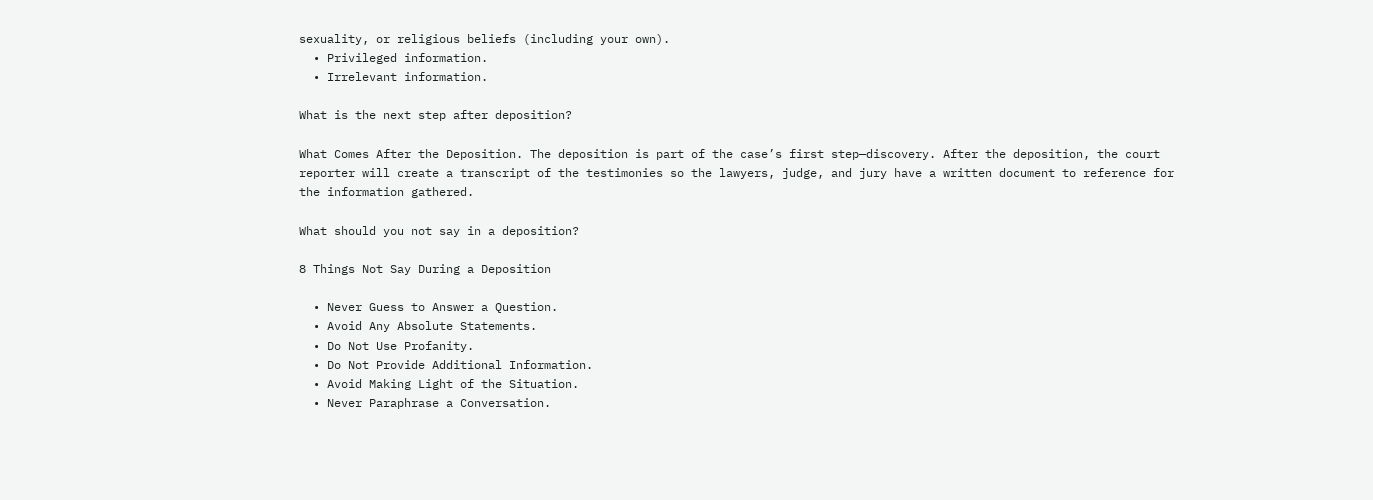sexuality, or religious beliefs (including your own).
  • Privileged information.
  • Irrelevant information.

What is the next step after deposition?

What Comes After the Deposition. The deposition is part of the case’s first step—discovery. After the deposition, the court reporter will create a transcript of the testimonies so the lawyers, judge, and jury have a written document to reference for the information gathered.

What should you not say in a deposition?

8 Things Not Say During a Deposition

  • Never Guess to Answer a Question.
  • Avoid Any Absolute Statements.
  • Do Not Use Profanity.
  • Do Not Provide Additional Information.
  • Avoid Making Light of the Situation.
  • Never Paraphrase a Conversation.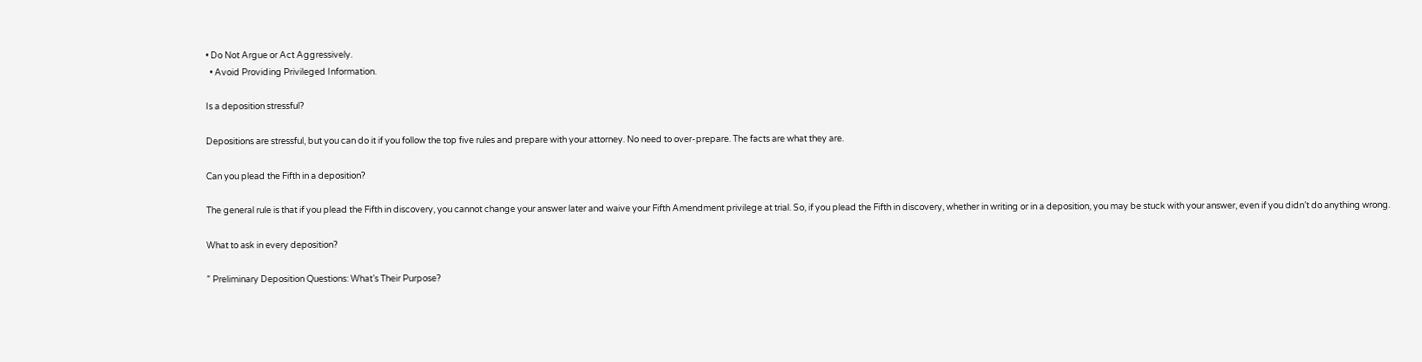• Do Not Argue or Act Aggressively.
  • Avoid Providing Privileged Information.

Is a deposition stressful?

Depositions are stressful, but you can do it if you follow the top five rules and prepare with your attorney. No need to over-prepare. The facts are what they are.

Can you plead the Fifth in a deposition?

The general rule is that if you plead the Fifth in discovery, you cannot change your answer later and waive your Fifth Amendment privilege at trial. So, if you plead the Fifth in discovery, whether in writing or in a deposition, you may be stuck with your answer, even if you didn’t do anything wrong.

What to ask in every deposition?

” Preliminary Deposition Questions: What’s Their Purpose?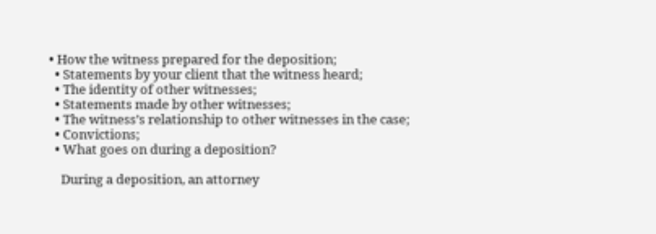• How the witness prepared for the deposition;
  • Statements by your client that the witness heard;
  • The identity of other witnesses;
  • Statements made by other witnesses;
  • The witness’s relationship to other witnesses in the case;
  • Convictions;
  • What goes on during a deposition?

    During a deposition, an attorney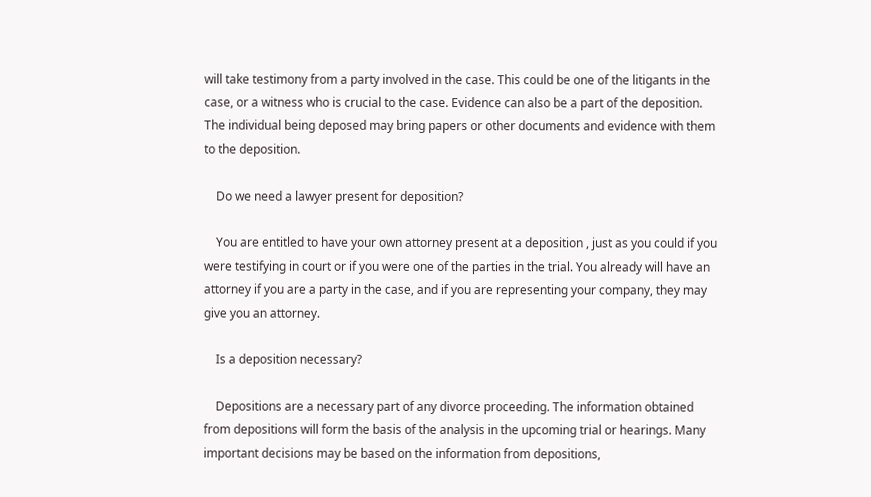will take testimony from a party involved in the case. This could be one of the litigants in the case, or a witness who is crucial to the case. Evidence can also be a part of the deposition. The individual being deposed may bring papers or other documents and evidence with them to the deposition.

    Do we need a lawyer present for deposition?

    You are entitled to have your own attorney present at a deposition , just as you could if you were testifying in court or if you were one of the parties in the trial. You already will have an attorney if you are a party in the case, and if you are representing your company, they may give you an attorney.

    Is a deposition necessary?

    Depositions are a necessary part of any divorce proceeding. The information obtained from depositions will form the basis of the analysis in the upcoming trial or hearings. Many important decisions may be based on the information from depositions,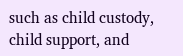such as child custody, child support, and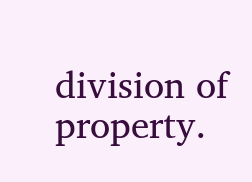division of property.